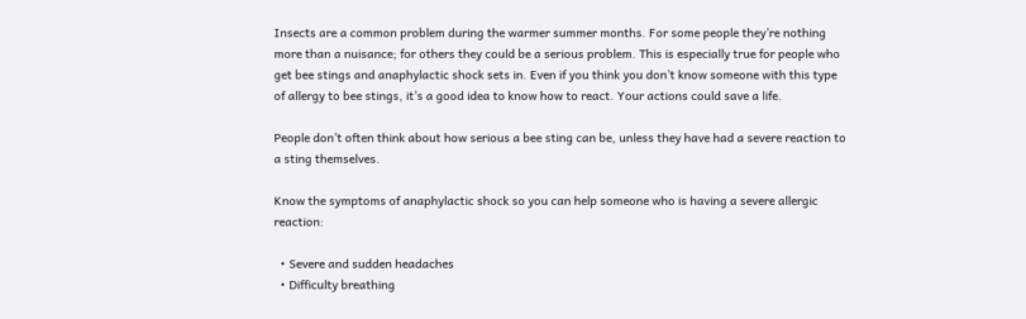Insects are a common problem during the warmer summer months. For some people they’re nothing more than a nuisance; for others they could be a serious problem. This is especially true for people who get bee stings and anaphylactic shock sets in. Even if you think you don’t know someone with this type of allergy to bee stings, it’s a good idea to know how to react. Your actions could save a life.

People don’t often think about how serious a bee sting can be, unless they have had a severe reaction to a sting themselves.

Know the symptoms of anaphylactic shock so you can help someone who is having a severe allergic reaction:

  • Severe and sudden headaches
  • Difficulty breathing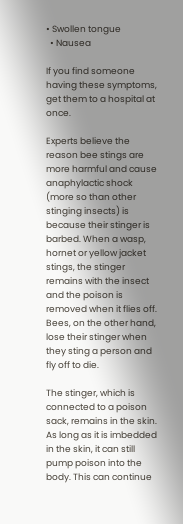• Swollen tongue
  • Nausea

If you find someone having these symptoms, get them to a hospital at once.

Experts believe the reason bee stings are more harmful and cause anaphylactic shock (more so than other stinging insects) is because their stinger is barbed. When a wasp, hornet or yellow jacket stings, the stinger remains with the insect and the poison is removed when it flies off. Bees, on the other hand, lose their stinger when they sting a person and fly off to die.

The stinger, which is connected to a poison sack, remains in the skin. As long as it is imbedded in the skin, it can still pump poison into the body. This can continue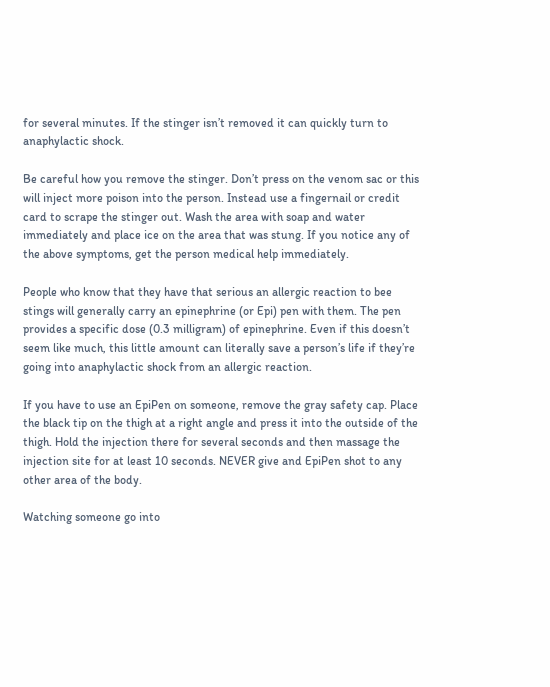for several minutes. If the stinger isn’t removed it can quickly turn to anaphylactic shock.

Be careful how you remove the stinger. Don’t press on the venom sac or this will inject more poison into the person. Instead use a fingernail or credit card to scrape the stinger out. Wash the area with soap and water immediately and place ice on the area that was stung. If you notice any of the above symptoms, get the person medical help immediately.

People who know that they have that serious an allergic reaction to bee stings will generally carry an epinephrine (or Epi) pen with them. The pen provides a specific dose (0.3 milligram) of epinephrine. Even if this doesn’t seem like much, this little amount can literally save a person’s life if they’re going into anaphylactic shock from an allergic reaction.

If you have to use an EpiPen on someone, remove the gray safety cap. Place the black tip on the thigh at a right angle and press it into the outside of the thigh. Hold the injection there for several seconds and then massage the injection site for at least 10 seconds. NEVER give and EpiPen shot to any other area of the body.

Watching someone go into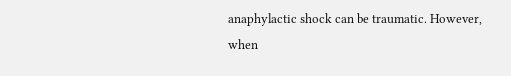anaphylactic shock can be traumatic. However, when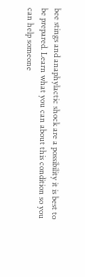bee stings and anaphylactic shock are a possibility it is best to be prepared. Learn what you can about this condition so you can help someone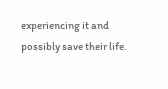experiencing it and possibly save their life.